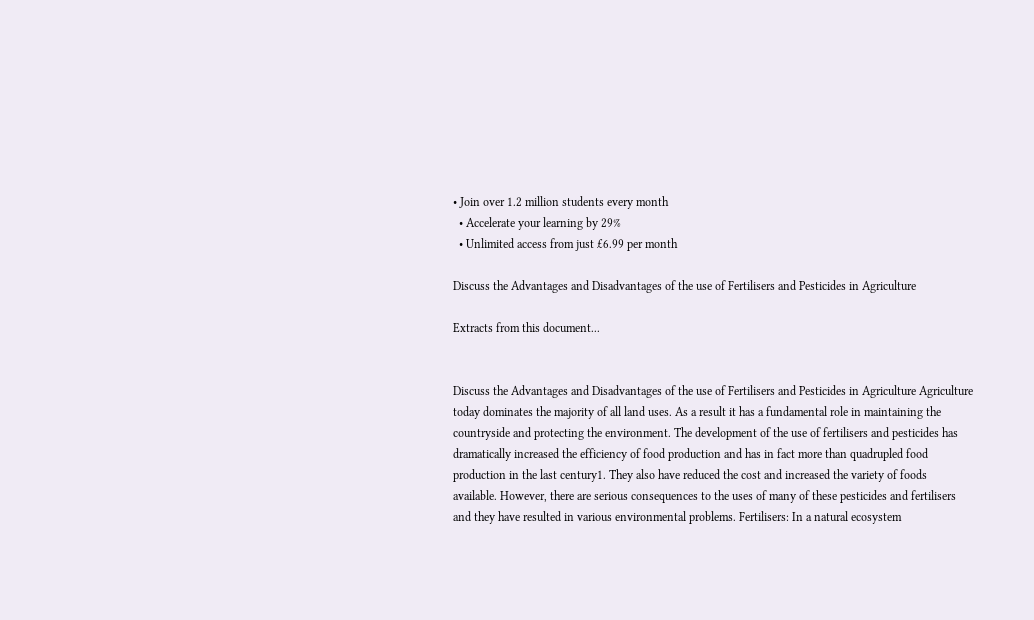• Join over 1.2 million students every month
  • Accelerate your learning by 29%
  • Unlimited access from just £6.99 per month

Discuss the Advantages and Disadvantages of the use of Fertilisers and Pesticides in Agriculture

Extracts from this document...


Discuss the Advantages and Disadvantages of the use of Fertilisers and Pesticides in Agriculture Agriculture today dominates the majority of all land uses. As a result it has a fundamental role in maintaining the countryside and protecting the environment. The development of the use of fertilisers and pesticides has dramatically increased the efficiency of food production and has in fact more than quadrupled food production in the last century1. They also have reduced the cost and increased the variety of foods available. However, there are serious consequences to the uses of many of these pesticides and fertilisers and they have resulted in various environmental problems. Fertilisers: In a natural ecosystem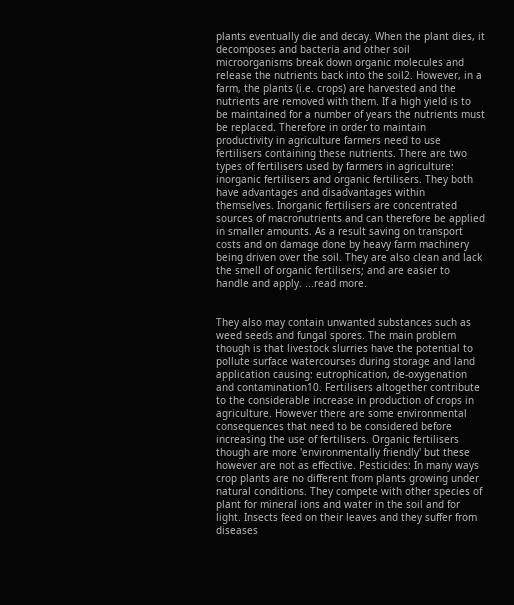plants eventually die and decay. When the plant dies, it decomposes and bacteria and other soil microorganisms break down organic molecules and release the nutrients back into the soil2. However, in a farm, the plants (i.e. crops) are harvested and the nutrients are removed with them. If a high yield is to be maintained for a number of years the nutrients must be replaced. Therefore in order to maintain productivity in agriculture farmers need to use fertilisers containing these nutrients. There are two types of fertilisers used by farmers in agriculture: inorganic fertilisers and organic fertilisers. They both have advantages and disadvantages within themselves. Inorganic fertilisers are concentrated sources of macronutrients and can therefore be applied in smaller amounts. As a result saving on transport costs and on damage done by heavy farm machinery being driven over the soil. They are also clean and lack the smell of organic fertilisers; and are easier to handle and apply. ...read more.


They also may contain unwanted substances such as weed seeds and fungal spores. The main problem though is that livestock slurries have the potential to pollute surface watercourses during storage and land application causing: eutrophication, de-oxygenation and contamination10. Fertilisers altogether contribute to the considerable increase in production of crops in agriculture. However there are some environmental consequences that need to be considered before increasing the use of fertilisers. Organic fertilisers though are more 'environmentally friendly' but these however are not as effective. Pesticides: In many ways crop plants are no different from plants growing under natural conditions. They compete with other species of plant for mineral ions and water in the soil and for light. Insects feed on their leaves and they suffer from diseases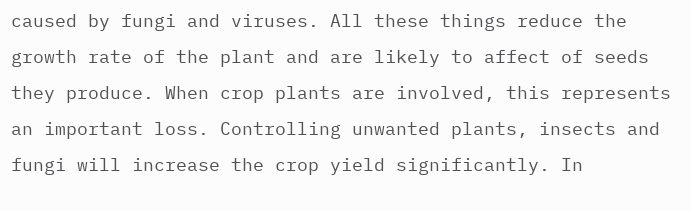caused by fungi and viruses. All these things reduce the growth rate of the plant and are likely to affect of seeds they produce. When crop plants are involved, this represents an important loss. Controlling unwanted plants, insects and fungi will increase the crop yield significantly. In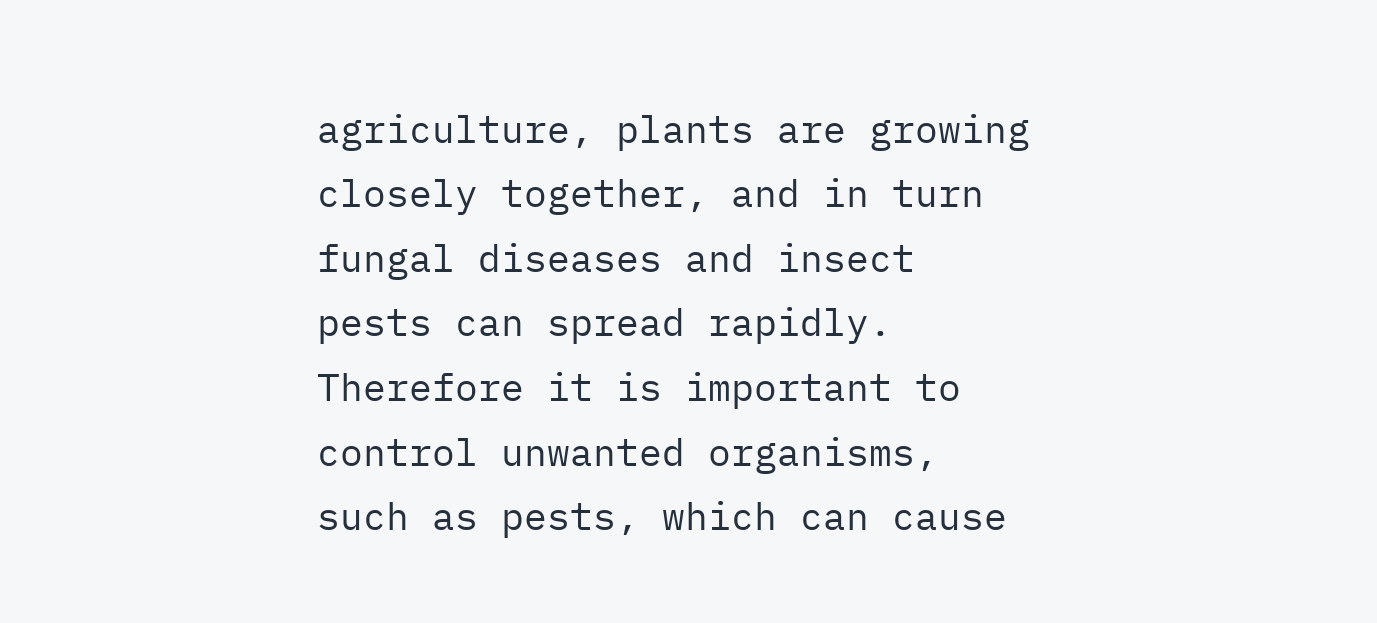agriculture, plants are growing closely together, and in turn fungal diseases and insect pests can spread rapidly. Therefore it is important to control unwanted organisms, such as pests, which can cause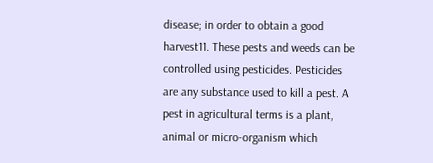disease; in order to obtain a good harvest11. These pests and weeds can be controlled using pesticides. Pesticides are any substance used to kill a pest. A pest in agricultural terms is a plant, animal or micro-organism which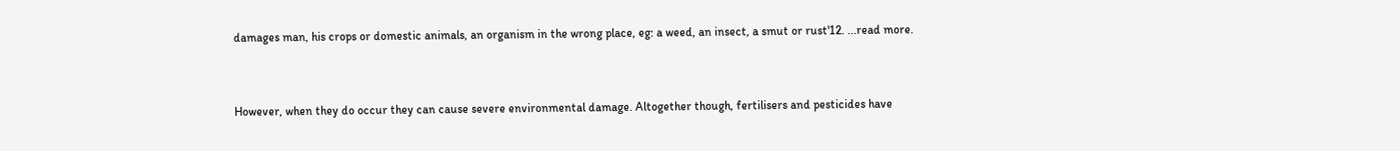damages man, his crops or domestic animals, an organism in the wrong place, eg: a weed, an insect, a smut or rust'12. ...read more.


However, when they do occur they can cause severe environmental damage. Altogether though, fertilisers and pesticides have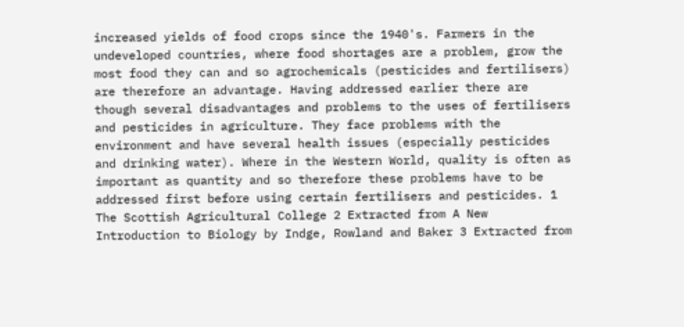increased yields of food crops since the 1940's. Farmers in the undeveloped countries, where food shortages are a problem, grow the most food they can and so agrochemicals (pesticides and fertilisers) are therefore an advantage. Having addressed earlier there are though several disadvantages and problems to the uses of fertilisers and pesticides in agriculture. They face problems with the environment and have several health issues (especially pesticides and drinking water). Where in the Western World, quality is often as important as quantity and so therefore these problems have to be addressed first before using certain fertilisers and pesticides. 1 The Scottish Agricultural College 2 Extracted from A New Introduction to Biology by Indge, Rowland and Baker 3 Extracted from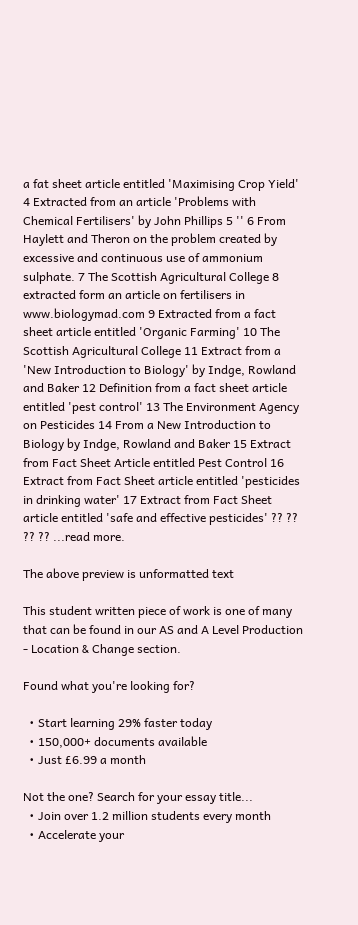a fat sheet article entitled 'Maximising Crop Yield' 4 Extracted from an article 'Problems with Chemical Fertilisers' by John Phillips 5 '' 6 From Haylett and Theron on the problem created by excessive and continuous use of ammonium sulphate. 7 The Scottish Agricultural College 8 extracted form an article on fertilisers in www.biologymad.com 9 Extracted from a fact sheet article entitled 'Organic Farming' 10 The Scottish Agricultural College 11 Extract from a 'New Introduction to Biology' by Indge, Rowland and Baker 12 Definition from a fact sheet article entitled 'pest control' 13 The Environment Agency on Pesticides 14 From a New Introduction to Biology by Indge, Rowland and Baker 15 Extract from Fact Sheet Article entitled Pest Control 16 Extract from Fact Sheet article entitled 'pesticides in drinking water' 17 Extract from Fact Sheet article entitled 'safe and effective pesticides' ?? ?? ?? ?? ...read more.

The above preview is unformatted text

This student written piece of work is one of many that can be found in our AS and A Level Production - Location & Change section.

Found what you're looking for?

  • Start learning 29% faster today
  • 150,000+ documents available
  • Just £6.99 a month

Not the one? Search for your essay title...
  • Join over 1.2 million students every month
  • Accelerate your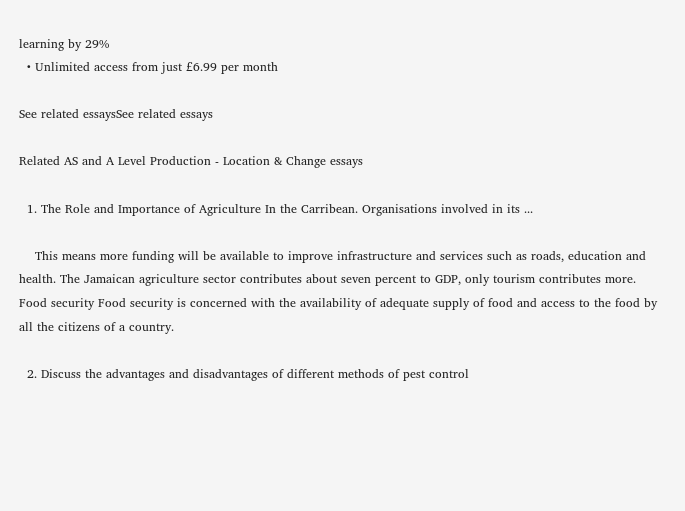learning by 29%
  • Unlimited access from just £6.99 per month

See related essaysSee related essays

Related AS and A Level Production - Location & Change essays

  1. The Role and Importance of Agriculture In the Carribean. Organisations involved in its ...

    This means more funding will be available to improve infrastructure and services such as roads, education and health. The Jamaican agriculture sector contributes about seven percent to GDP, only tourism contributes more. Food security Food security is concerned with the availability of adequate supply of food and access to the food by all the citizens of a country.

  2. Discuss the advantages and disadvantages of different methods of pest control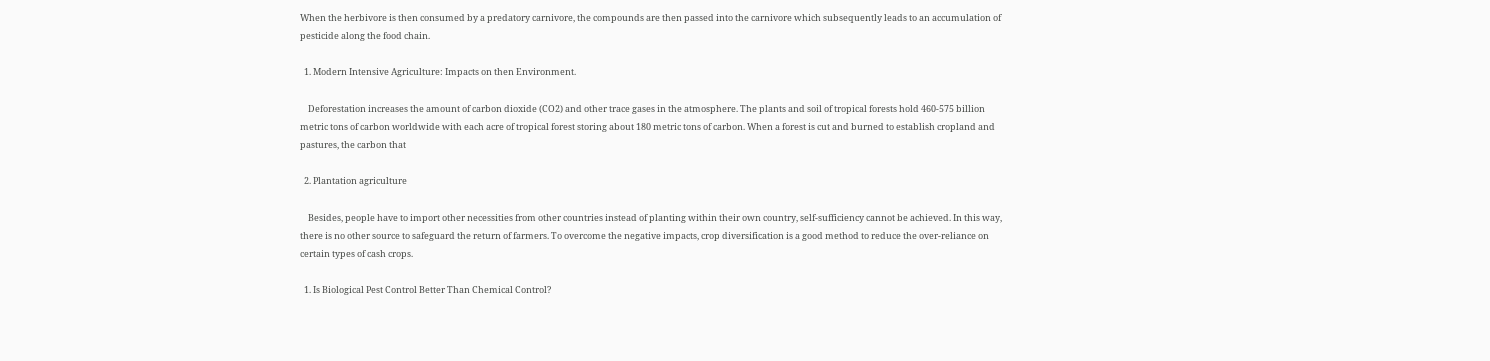When the herbivore is then consumed by a predatory carnivore, the compounds are then passed into the carnivore which subsequently leads to an accumulation of pesticide along the food chain.

  1. Modern Intensive Agriculture: Impacts on then Environment.

    Deforestation increases the amount of carbon dioxide (CO2) and other trace gases in the atmosphere. The plants and soil of tropical forests hold 460-575 billion metric tons of carbon worldwide with each acre of tropical forest storing about 180 metric tons of carbon. When a forest is cut and burned to establish cropland and pastures, the carbon that

  2. Plantation agriculture

    Besides, people have to import other necessities from other countries instead of planting within their own country, self-sufficiency cannot be achieved. In this way, there is no other source to safeguard the return of farmers. To overcome the negative impacts, crop diversification is a good method to reduce the over-reliance on certain types of cash crops.

  1. Is Biological Pest Control Better Than Chemical Control?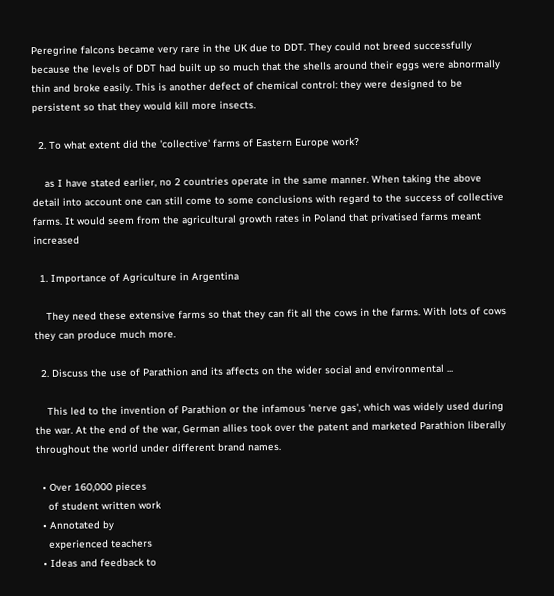Peregrine falcons became very rare in the UK due to DDT. They could not breed successfully because the levels of DDT had built up so much that the shells around their eggs were abnormally thin and broke easily. This is another defect of chemical control: they were designed to be persistent so that they would kill more insects.

  2. To what extent did the 'collective' farms of Eastern Europe work?

    as I have stated earlier, no 2 countries operate in the same manner. When taking the above detail into account one can still come to some conclusions with regard to the success of collective farms. It would seem from the agricultural growth rates in Poland that privatised farms meant increased

  1. Importance of Agriculture in Argentina

    They need these extensive farms so that they can fit all the cows in the farms. With lots of cows they can produce much more.

  2. Discuss the use of Parathion and its affects on the wider social and environmental ...

    This led to the invention of Parathion or the infamous 'nerve gas', which was widely used during the war. At the end of the war, German allies took over the patent and marketed Parathion liberally throughout the world under different brand names.

  • Over 160,000 pieces
    of student written work
  • Annotated by
    experienced teachers
  • Ideas and feedback to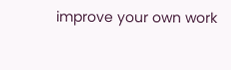improve your own work